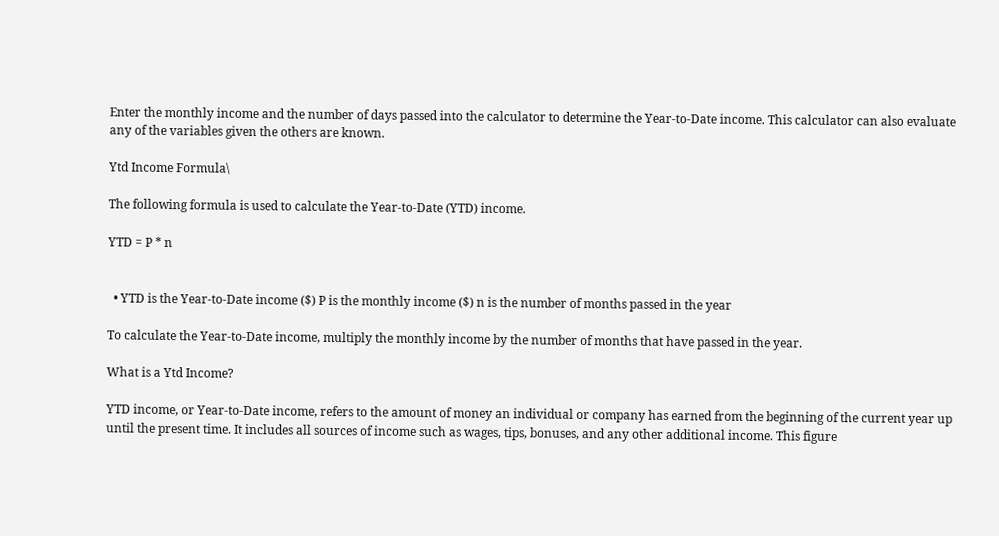Enter the monthly income and the number of days passed into the calculator to determine the Year-to-Date income. This calculator can also evaluate any of the variables given the others are known.

Ytd Income Formula\

The following formula is used to calculate the Year-to-Date (YTD) income.

YTD = P * n


  • YTD is the Year-to-Date income ($) P is the monthly income ($) n is the number of months passed in the year

To calculate the Year-to-Date income, multiply the monthly income by the number of months that have passed in the year.

What is a Ytd Income?

YTD income, or Year-to-Date income, refers to the amount of money an individual or company has earned from the beginning of the current year up until the present time. It includes all sources of income such as wages, tips, bonuses, and any other additional income. This figure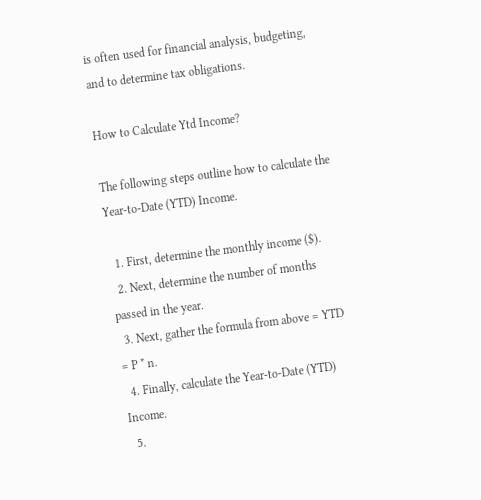is often used for financial analysis, budgeting, and to determine tax obligations.

How to Calculate Ytd Income?

The following steps outline how to calculate the Year-to-Date (YTD) Income.

  1. First, determine the monthly income ($).
  2. Next, determine the number of months passed in the year.
  3. Next, gather the formula from above = YTD = P * n.
  4. Finally, calculate the Year-to-Date (YTD) Income.
  5.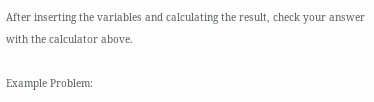After inserting the variables and calculating the result, check your answer with the calculator above.

Example Problem: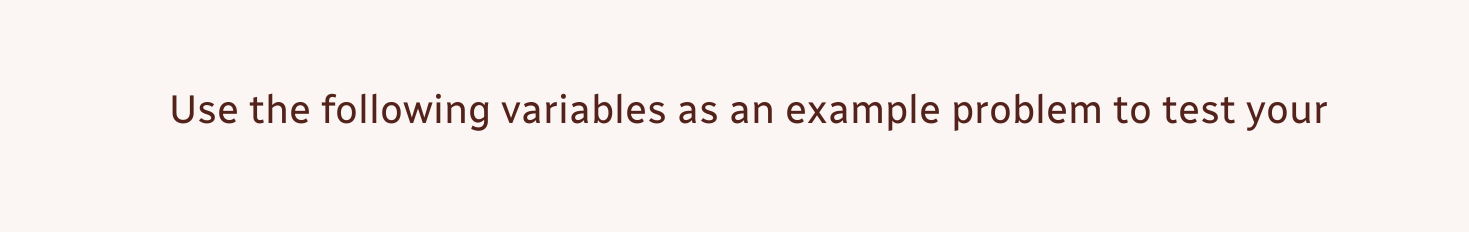Use the following variables as an example problem to test your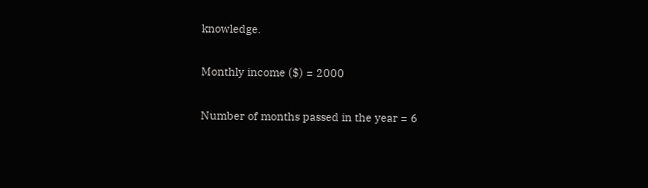knowledge.

Monthly income ($) = 2000

Number of months passed in the year = 6